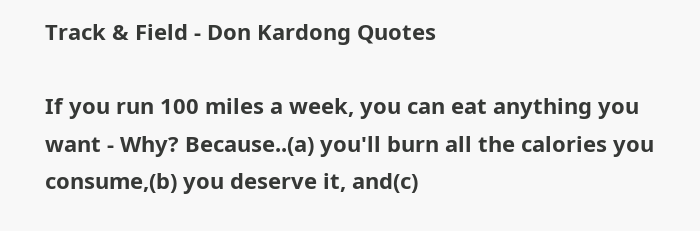Track & Field - Don Kardong Quotes

If you run 100 miles a week, you can eat anything you want - Why? Because..(a) you'll burn all the calories you consume,(b) you deserve it, and(c)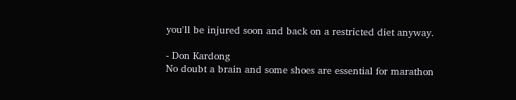you'll be injured soon and back on a restricted diet anyway.

- Don Kardong
No doubt a brain and some shoes are essential for marathon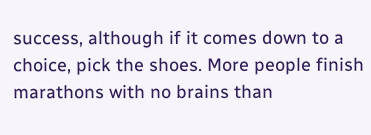success, although if it comes down to a choice, pick the shoes. More people finish marathons with no brains than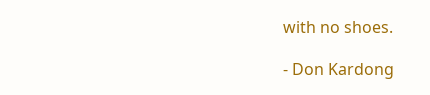with no shoes.

- Don Kardong